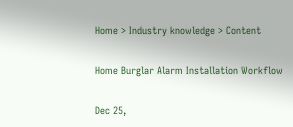Home > Industry knowledge > Content

Home Burglar Alarm Installation Workflow

Dec 25,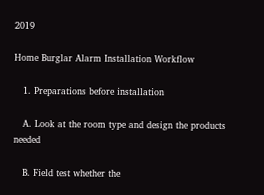2019

Home Burglar Alarm Installation Workflow

   1. Preparations before installation

   A. Look at the room type and design the products needed

   B. Field test whether the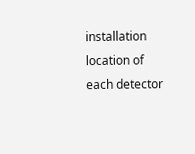installation location of each detector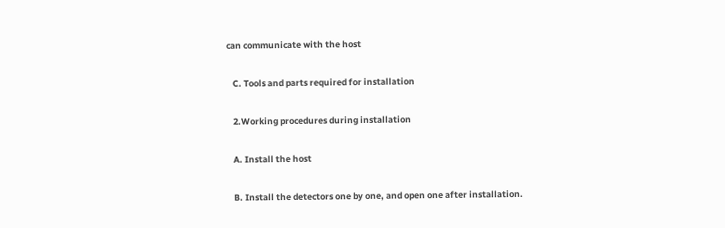can communicate with the host

   C. Tools and parts required for installation

   2.Working procedures during installation

   A. Install the host

   B. Install the detectors one by one, and open one after installation.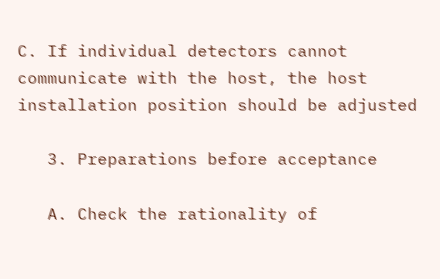C. If individual detectors cannot communicate with the host, the host installation position should be adjusted

   3. Preparations before acceptance

   A. Check the rationality of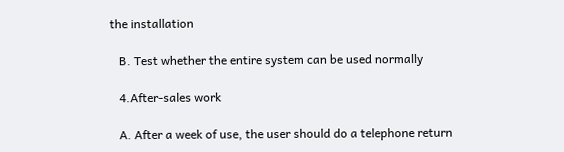the installation

   B. Test whether the entire system can be used normally

   4.After-sales work

   A. After a week of use, the user should do a telephone return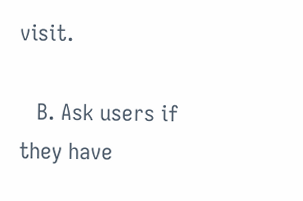visit.

   B. Ask users if they have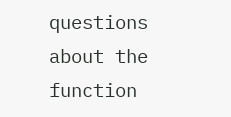questions about the function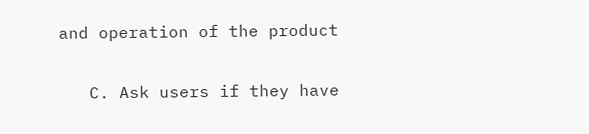and operation of the product

   C. Ask users if they have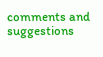comments and suggestions